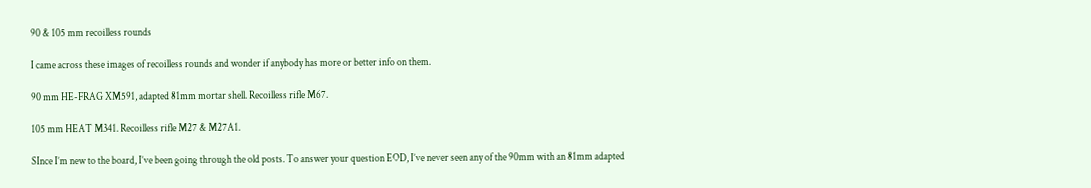90 & 105 mm recoilless rounds

I came across these images of recoilless rounds and wonder if anybody has more or better info on them.

90 mm HE-FRAG XM591, adapted 81mm mortar shell. Recoilless rifle M67.

105 mm HEAT M341. Recoilless rifle M27 & M27A1.

SInce I’m new to the board, I’ve been going through the old posts. To answer your question EOD, I’ve never seen any of the 90mm with an 81mm adapted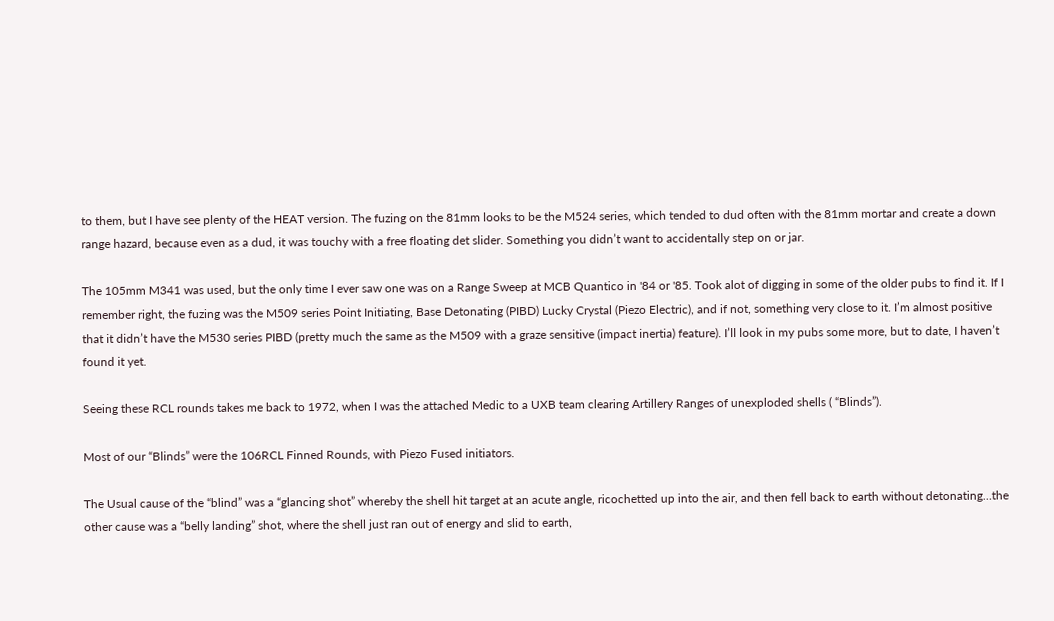to them, but I have see plenty of the HEAT version. The fuzing on the 81mm looks to be the M524 series, which tended to dud often with the 81mm mortar and create a down range hazard, because even as a dud, it was touchy with a free floating det slider. Something you didn’t want to accidentally step on or jar.

The 105mm M341 was used, but the only time I ever saw one was on a Range Sweep at MCB Quantico in '84 or '85. Took alot of digging in some of the older pubs to find it. If I remember right, the fuzing was the M509 series Point Initiating, Base Detonating (PIBD) Lucky Crystal (Piezo Electric), and if not, something very close to it. I’m almost positive that it didn’t have the M530 series PIBD (pretty much the same as the M509 with a graze sensitive (impact inertia) feature). I’ll look in my pubs some more, but to date, I haven’t found it yet.

Seeing these RCL rounds takes me back to 1972, when I was the attached Medic to a UXB team clearing Artillery Ranges of unexploded shells ( “Blinds”).

Most of our “Blinds” were the 106RCL Finned Rounds, with Piezo Fused initiators.

The Usual cause of the “blind” was a “glancing shot” whereby the shell hit target at an acute angle, ricochetted up into the air, and then fell back to earth without detonating…the other cause was a “belly landing” shot, where the shell just ran out of energy and slid to earth,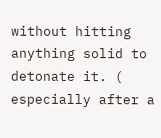without hitting anything solid to detonate it. ( especially after a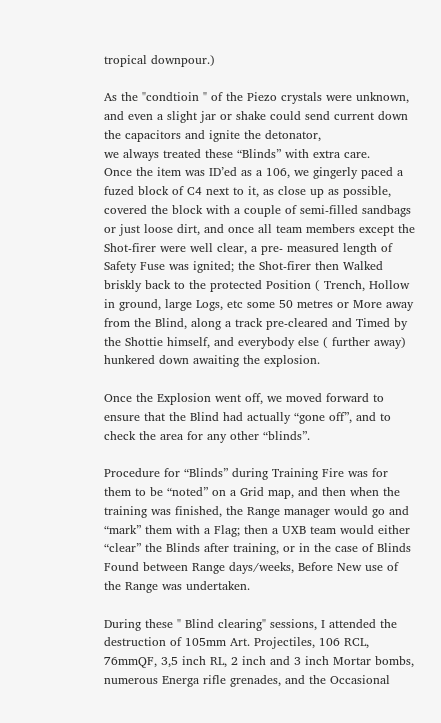tropical downpour.)

As the "condtioin " of the Piezo crystals were unknown, and even a slight jar or shake could send current down the capacitors and ignite the detonator,
we always treated these “Blinds” with extra care.
Once the item was ID’ed as a 106, we gingerly paced a fuzed block of C4 next to it, as close up as possible, covered the block with a couple of semi-filled sandbags or just loose dirt, and once all team members except the Shot-firer were well clear, a pre- measured length of Safety Fuse was ignited; the Shot-firer then Walked briskly back to the protected Position ( Trench, Hollow in ground, large Logs, etc some 50 metres or More away from the Blind, along a track pre-cleared and Timed by the Shottie himself, and everybody else ( further away) hunkered down awaiting the explosion.

Once the Explosion went off, we moved forward to ensure that the Blind had actually “gone off”, and to check the area for any other “blinds”.

Procedure for “Blinds” during Training Fire was for them to be “noted” on a Grid map, and then when the training was finished, the Range manager would go and “mark” them with a Flag; then a UXB team would either “clear” the Blinds after training, or in the case of Blinds Found between Range days/weeks, Before New use of the Range was undertaken.

During these " Blind clearing" sessions, I attended the destruction of 105mm Art. Projectiles, 106 RCL, 76mmQF, 3,5 inch RL, 2 inch and 3 inch Mortar bombs, numerous Energa rifle grenades, and the Occasional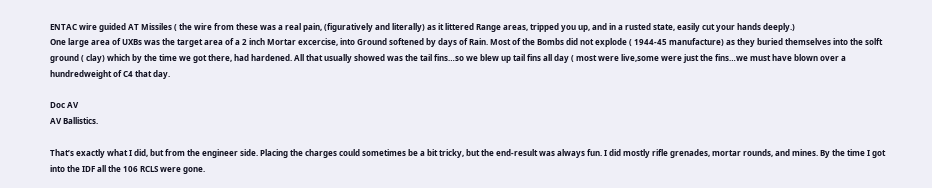ENTAC wire guided AT Missiles ( the wire from these was a real pain, (figuratively and literally) as it littered Range areas, tripped you up, and in a rusted state, easily cut your hands deeply.)
One large area of UXBs was the target area of a 2 inch Mortar excercise, into Ground softened by days of Rain. Most of the Bombs did not explode ( 1944-45 manufacture) as they buried themselves into the solft ground ( clay) which by the time we got there, had hardened. All that usually showed was the tail fins…so we blew up tail fins all day ( most were live,some were just the fins…we must have blown over a hundredweight of C4 that day.

Doc AV
AV Ballistics.

That’s exactly what I did, but from the engineer side. Placing the charges could sometimes be a bit tricky, but the end-result was always fun. I did mostly rifle grenades, mortar rounds, and mines. By the time I got into the IDF all the 106 RCLS were gone.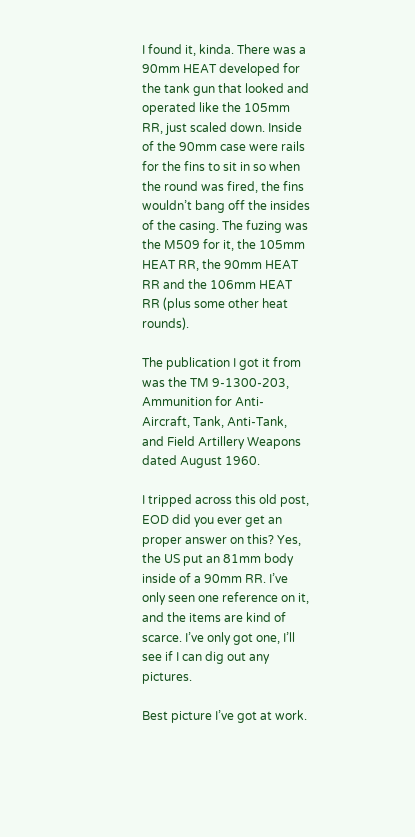I found it, kinda. There was a 90mm HEAT developed for the tank gun that looked and operated like the 105mm RR, just scaled down. Inside of the 90mm case were rails for the fins to sit in so when the round was fired, the fins wouldn’t bang off the insides of the casing. The fuzing was the M509 for it, the 105mm HEAT RR, the 90mm HEAT RR and the 106mm HEAT RR (plus some other heat rounds).

The publication I got it from was the TM 9-1300-203, Ammunition for Anti-Aircraft, Tank, Anti-Tank, and Field Artillery Weapons dated August 1960.

I tripped across this old post, EOD did you ever get an proper answer on this? Yes, the US put an 81mm body inside of a 90mm RR. I’ve only seen one reference on it, and the items are kind of scarce. I’ve only got one, I’ll see if I can dig out any pictures.

Best picture I’ve got at work.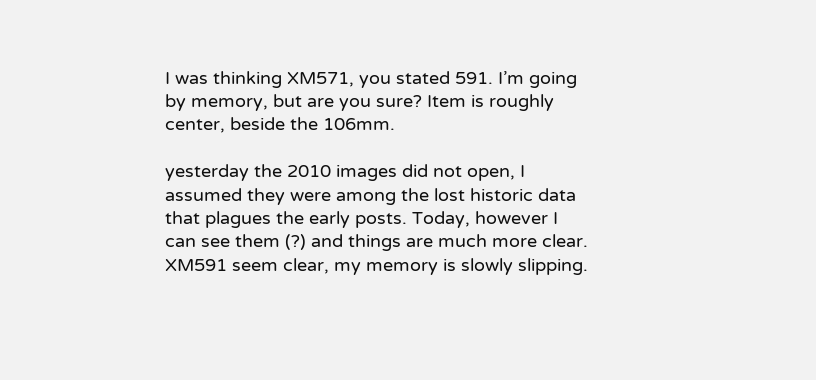I was thinking XM571, you stated 591. I’m going by memory, but are you sure? Item is roughly center, beside the 106mm.

yesterday the 2010 images did not open, I assumed they were among the lost historic data that plagues the early posts. Today, however I can see them (?) and things are much more clear. XM591 seem clear, my memory is slowly slipping.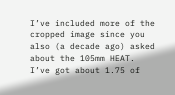I’ve included more of the cropped image since you also (a decade ago) asked about the 105mm HEAT. I’ve got about 1.75 of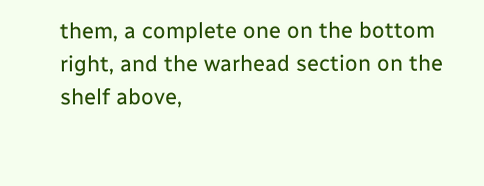them, a complete one on the bottom right, and the warhead section on the shelf above,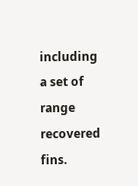including a set of range recovered fins.